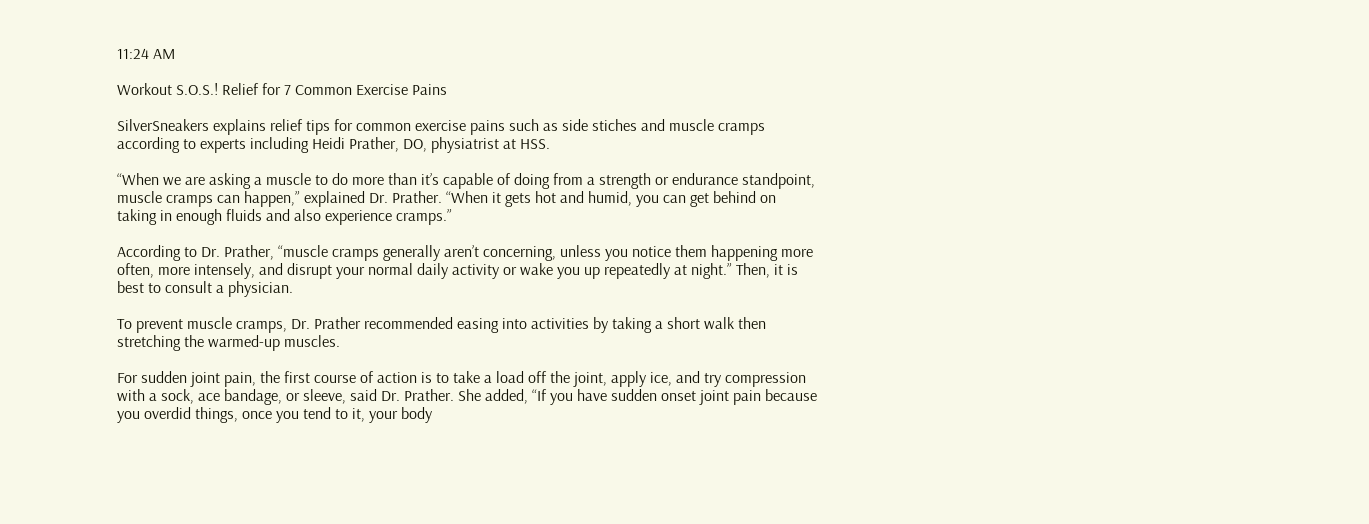11:24 AM

Workout S.O.S.! Relief for 7 Common Exercise Pains

SilverSneakers explains relief tips for common exercise pains such as side stiches and muscle cramps according to experts including Heidi Prather, DO, physiatrist at HSS.

“When we are asking a muscle to do more than it’s capable of doing from a strength or endurance standpoint, muscle cramps can happen,” explained Dr. Prather. “When it gets hot and humid, you can get behind on taking in enough fluids and also experience cramps.”

According to Dr. Prather, “muscle cramps generally aren’t concerning, unless you notice them happening more often, more intensely, and disrupt your normal daily activity or wake you up repeatedly at night.” Then, it is best to consult a physician.

To prevent muscle cramps, Dr. Prather recommended easing into activities by taking a short walk then stretching the warmed-up muscles.

For sudden joint pain, the first course of action is to take a load off the joint, apply ice, and try compression with a sock, ace bandage, or sleeve, said Dr. Prather. She added, “If you have sudden onset joint pain because you overdid things, once you tend to it, your body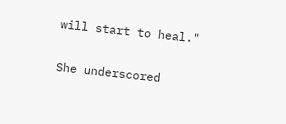will start to heal."

She underscored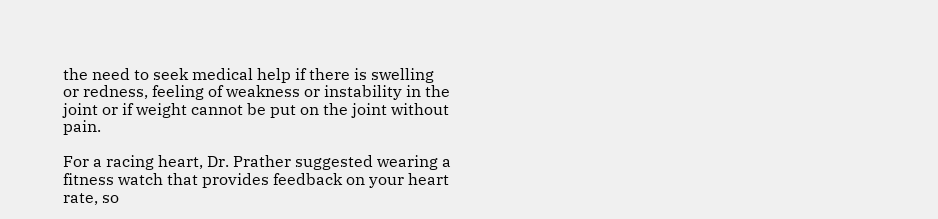the need to seek medical help if there is swelling or redness, feeling of weakness or instability in the joint or if weight cannot be put on the joint without pain.

For a racing heart, Dr. Prather suggested wearing a fitness watch that provides feedback on your heart rate, so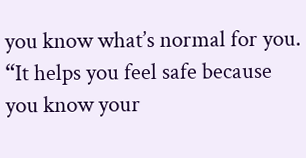you know what’s normal for you. “It helps you feel safe because you know your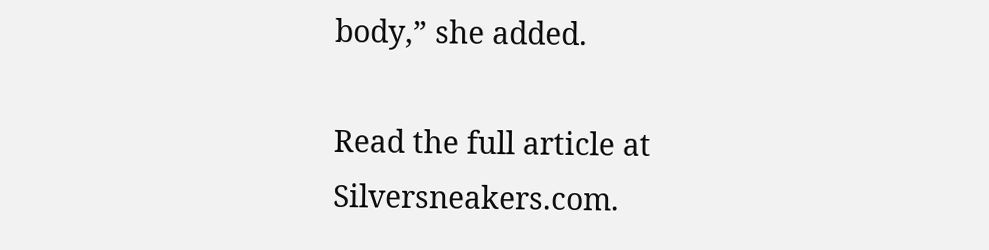body,” she added.

Read the full article at Silversneakers.com.